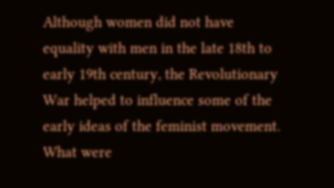Although women did not have equality with men in the late 18th to early 19th century, the Revolutionary War helped to influence some of the early ideas of the feminist movement. What were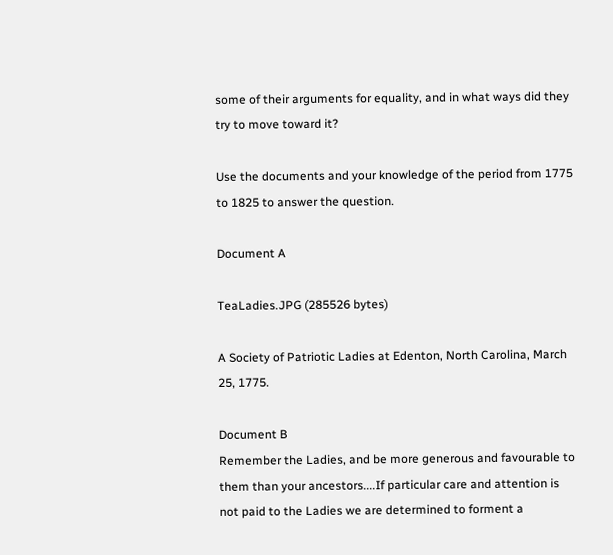some of their arguments for equality, and in what ways did they try to move toward it?

Use the documents and your knowledge of the period from 1775 to 1825 to answer the question.

Document A

TeaLadies.JPG (285526 bytes)

A Society of Patriotic Ladies at Edenton, North Carolina, March 25, 1775.

Document B
Remember the Ladies, and be more generous and favourable to them than your ancestors....If particular care and attention is not paid to the Ladies we are determined to forment a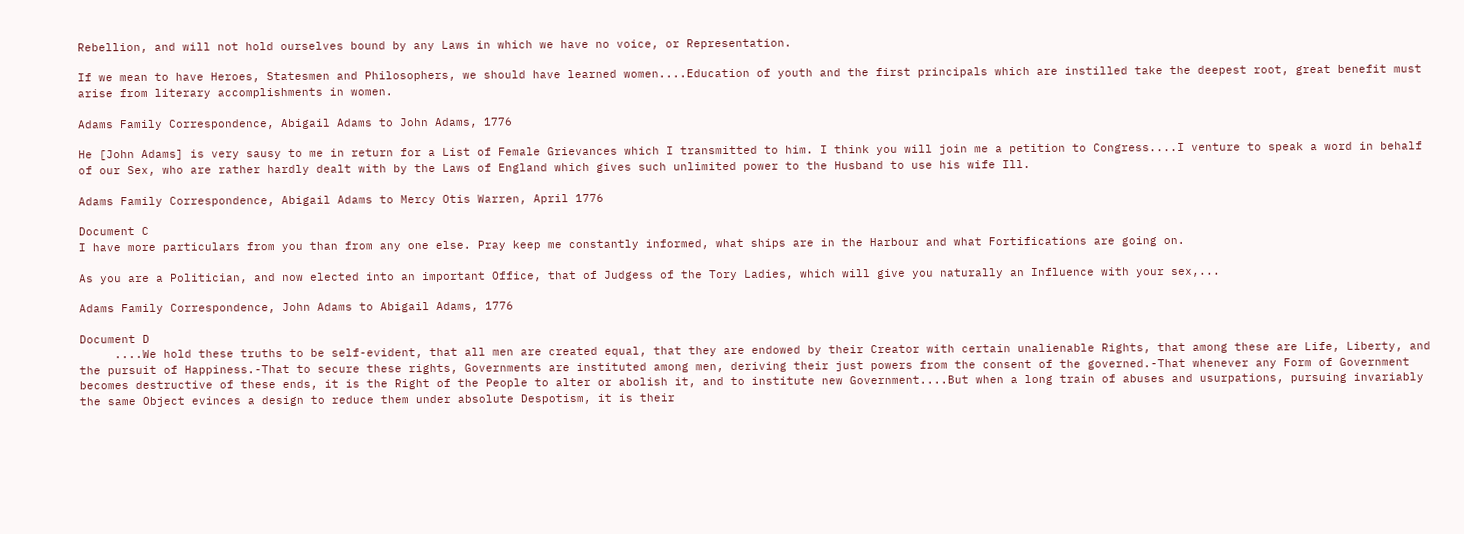Rebellion, and will not hold ourselves bound by any Laws in which we have no voice, or Representation.

If we mean to have Heroes, Statesmen and Philosophers, we should have learned women....Education of youth and the first principals which are instilled take the deepest root, great benefit must arise from literary accomplishments in women.

Adams Family Correspondence, Abigail Adams to John Adams, 1776

He [John Adams] is very sausy to me in return for a List of Female Grievances which I transmitted to him. I think you will join me a petition to Congress....I venture to speak a word in behalf of our Sex, who are rather hardly dealt with by the Laws of England which gives such unlimited power to the Husband to use his wife Ill.

Adams Family Correspondence, Abigail Adams to Mercy Otis Warren, April 1776

Document C
I have more particulars from you than from any one else. Pray keep me constantly informed, what ships are in the Harbour and what Fortifications are going on.

As you are a Politician, and now elected into an important Office, that of Judgess of the Tory Ladies, which will give you naturally an Influence with your sex,...

Adams Family Correspondence, John Adams to Abigail Adams, 1776

Document D
     ....We hold these truths to be self-evident, that all men are created equal, that they are endowed by their Creator with certain unalienable Rights, that among these are Life, Liberty, and the pursuit of Happiness.-That to secure these rights, Governments are instituted among men, deriving their just powers from the consent of the governed.-That whenever any Form of Government becomes destructive of these ends, it is the Right of the People to alter or abolish it, and to institute new Government....But when a long train of abuses and usurpations, pursuing invariably the same Object evinces a design to reduce them under absolute Despotism, it is their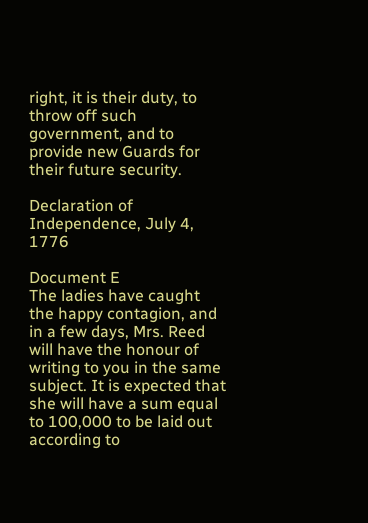right, it is their duty, to throw off such government, and to provide new Guards for their future security.

Declaration of Independence, July 4, 1776

Document E
The ladies have caught the happy contagion, and in a few days, Mrs. Reed will have the honour of writing to you in the same subject. It is expected that she will have a sum equal to 100,000 to be laid out according to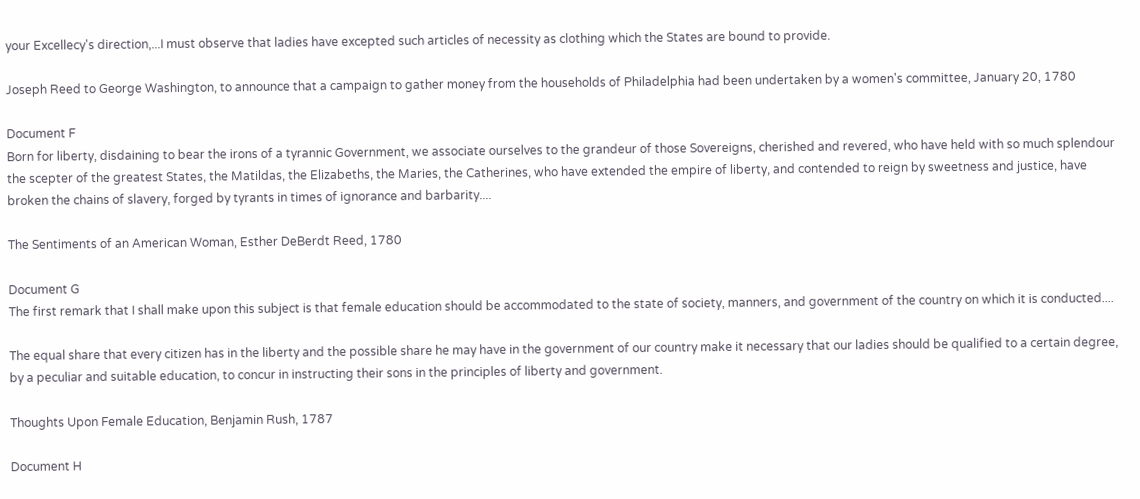your Excellecy's direction,...I must observe that ladies have excepted such articles of necessity as clothing which the States are bound to provide.

Joseph Reed to George Washington, to announce that a campaign to gather money from the households of Philadelphia had been undertaken by a women's committee, January 20, 1780

Document F
Born for liberty, disdaining to bear the irons of a tyrannic Government, we associate ourselves to the grandeur of those Sovereigns, cherished and revered, who have held with so much splendour the scepter of the greatest States, the Matildas, the Elizabeths, the Maries, the Catherines, who have extended the empire of liberty, and contended to reign by sweetness and justice, have broken the chains of slavery, forged by tyrants in times of ignorance and barbarity....

The Sentiments of an American Woman, Esther DeBerdt Reed, 1780

Document G
The first remark that I shall make upon this subject is that female education should be accommodated to the state of society, manners, and government of the country on which it is conducted....

The equal share that every citizen has in the liberty and the possible share he may have in the government of our country make it necessary that our ladies should be qualified to a certain degree, by a peculiar and suitable education, to concur in instructing their sons in the principles of liberty and government.

Thoughts Upon Female Education, Benjamin Rush, 1787

Document H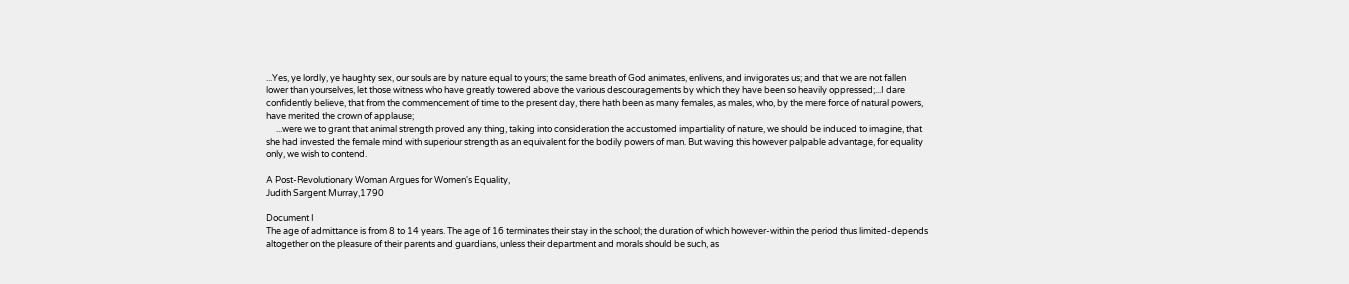...Yes, ye lordly, ye haughty sex, our souls are by nature equal to yours; the same breath of God animates, enlivens, and invigorates us; and that we are not fallen lower than yourselves, let those witness who have greatly towered above the various descouragements by which they have been so heavily oppressed;...I dare confidently believe, that from the commencement of time to the present day, there hath been as many females, as males, who, by the mere force of natural powers, have merited the crown of applause;
     ...were we to grant that animal strength proved any thing, taking into consideration the accustomed impartiality of nature, we should be induced to imagine, that she had invested the female mind with superiour strength as an equivalent for the bodily powers of man. But waving this however palpable advantage, for equality only, we wish to contend.

A Post-Revolutionary Woman Argues for Women's Equality,
Judith Sargent Murray,1790

Document I
The age of admittance is from 8 to 14 years. The age of 16 terminates their stay in the school; the duration of which however-within the period thus limited-depends altogether on the pleasure of their parents and guardians, unless their department and morals should be such, as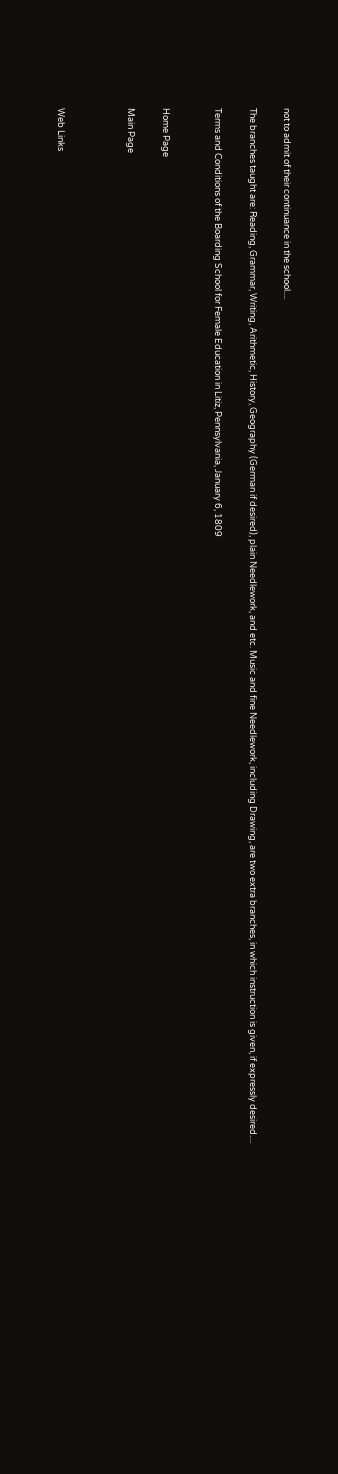not to admit of their continuance in the school....

The branches taught are: Reading, Grammar, Writing, Arithmetic, History, Geography (German if desired), plain Needlework, and etc. Music and fine Needlework, including Drawing, are two extra branches, in which instruction is given, if expressly desired....

Terms and Conditions of the Boarding School for Female Education in Litiz, Pennsylvania, January 6, 1809


Home Page

Main Page



Web Links